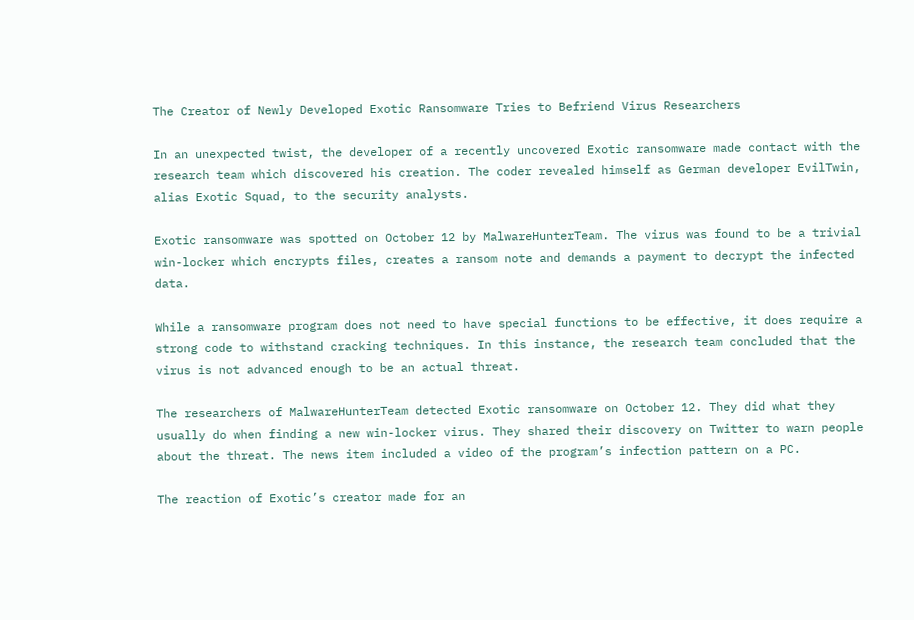The Creator of Newly Developed Exotic Ransomware Tries to Befriend Virus Researchers

In an unexpected twist, the developer of a recently uncovered Exotic ransomware made contact with the research team which discovered his creation. The coder revealed himself as German developer EvilTwin, alias Exotic Squad, to the security analysts.

Exotic ransomware was spotted on October 12 by MalwareHunterTeam. The virus was found to be a trivial win-locker which encrypts files, creates a ransom note and demands a payment to decrypt the infected data.

While a ransomware program does not need to have special functions to be effective, it does require a strong code to withstand cracking techniques. In this instance, the research team concluded that the virus is not advanced enough to be an actual threat.

The researchers of MalwareHunterTeam detected Exotic ransomware on October 12. They did what they usually do when finding a new win-locker virus. They shared their discovery on Twitter to warn people about the threat. The news item included a video of the program’s infection pattern on a PC.

The reaction of Exotic’s creator made for an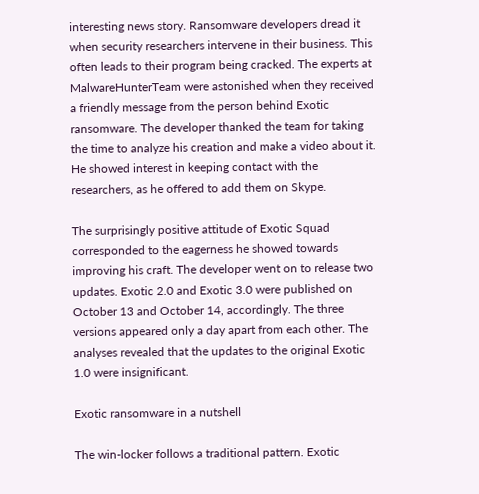interesting news story. Ransomware developers dread it when security researchers intervene in their business. This often leads to their program being cracked. The experts at MalwareHunterTeam were astonished when they received a friendly message from the person behind Exotic ransomware. The developer thanked the team for taking the time to analyze his creation and make a video about it. He showed interest in keeping contact with the researchers, as he offered to add them on Skype.

The surprisingly positive attitude of Exotic Squad corresponded to the eagerness he showed towards improving his craft. The developer went on to release two updates. Exotic 2.0 and Exotic 3.0 were published on October 13 and October 14, accordingly. The three versions appeared only a day apart from each other. The analyses revealed that the updates to the original Exotic 1.0 were insignificant.

Exotic ransomware in a nutshell

The win-locker follows a traditional pattern. Exotic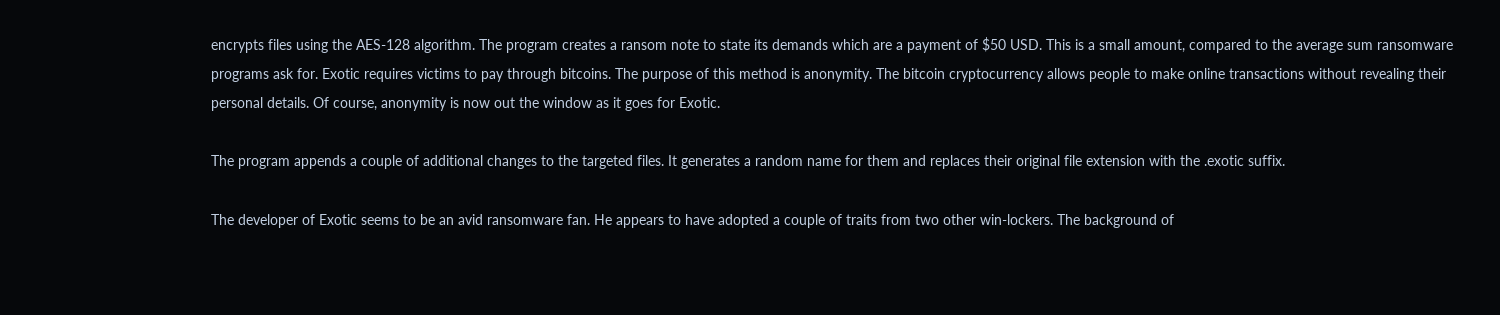encrypts files using the AES-128 algorithm. The program creates a ransom note to state its demands which are a payment of $50 USD. This is a small amount, compared to the average sum ransomware programs ask for. Exotic requires victims to pay through bitcoins. The purpose of this method is anonymity. The bitcoin cryptocurrency allows people to make online transactions without revealing their personal details. Of course, anonymity is now out the window as it goes for Exotic.

The program appends a couple of additional changes to the targeted files. It generates a random name for them and replaces their original file extension with the .exotic suffix.

The developer of Exotic seems to be an avid ransomware fan. He appears to have adopted a couple of traits from two other win-lockers. The background of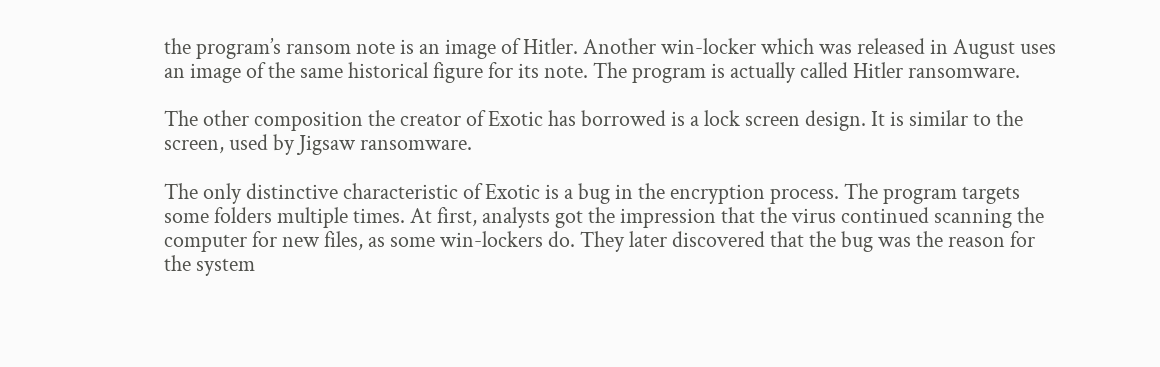the program’s ransom note is an image of Hitler. Another win-locker which was released in August uses an image of the same historical figure for its note. The program is actually called Hitler ransomware.

The other composition the creator of Exotic has borrowed is a lock screen design. It is similar to the screen, used by Jigsaw ransomware.

The only distinctive characteristic of Exotic is a bug in the encryption process. The program targets some folders multiple times. At first, analysts got the impression that the virus continued scanning the computer for new files, as some win-lockers do. They later discovered that the bug was the reason for the system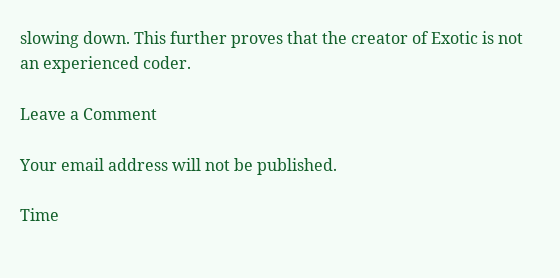slowing down. This further proves that the creator of Exotic is not an experienced coder.

Leave a Comment

Your email address will not be published.

Time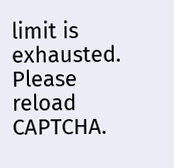limit is exhausted. Please reload CAPTCHA.